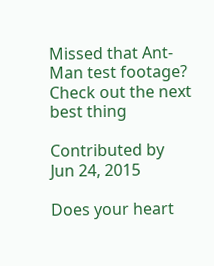Missed that Ant-Man test footage? Check out the next best thing

Contributed by
Jun 24, 2015

Does your heart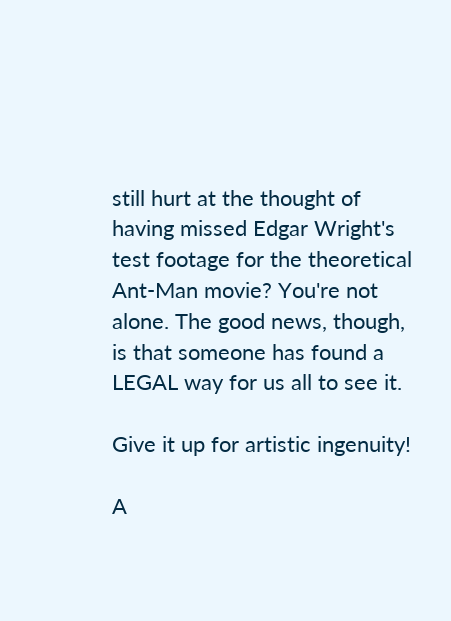still hurt at the thought of having missed Edgar Wright's test footage for the theoretical Ant-Man movie? You're not alone. The good news, though, is that someone has found a LEGAL way for us all to see it.

Give it up for artistic ingenuity!

A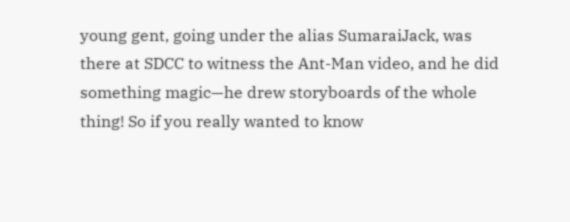young gent, going under the alias SumaraiJack, was there at SDCC to witness the Ant-Man video, and he did something magic—he drew storyboards of the whole thing! So if you really wanted to know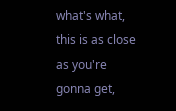what's what, this is as close as you're gonna get,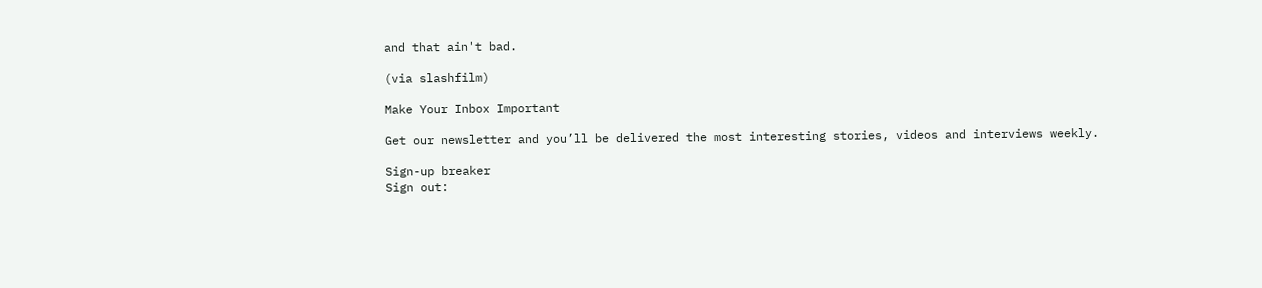and that ain't bad.

(via slashfilm)

Make Your Inbox Important

Get our newsletter and you’ll be delivered the most interesting stories, videos and interviews weekly.

Sign-up breaker
Sign out: